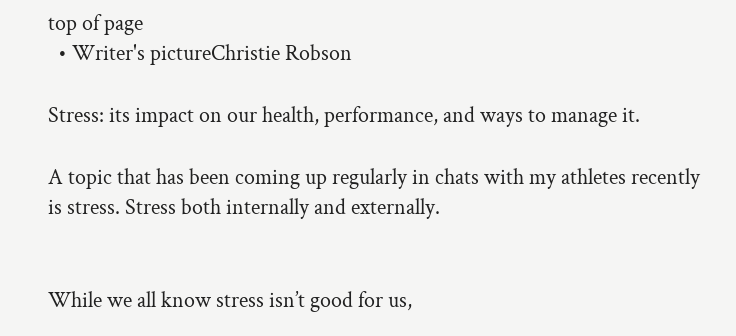top of page
  • Writer's pictureChristie Robson

Stress: its impact on our health, performance, and ways to manage it.

A topic that has been coming up regularly in chats with my athletes recently is stress. Stress both internally and externally.


While we all know stress isn’t good for us,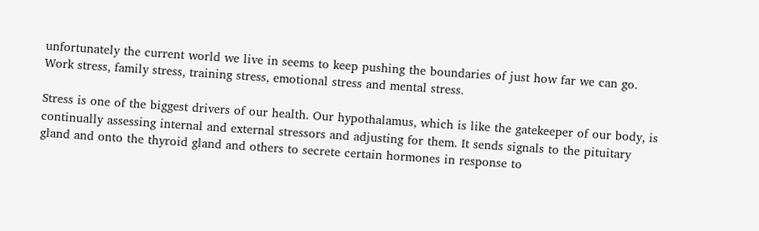unfortunately the current world we live in seems to keep pushing the boundaries of just how far we can go. Work stress, family stress, training stress, emotional stress and mental stress.

Stress is one of the biggest drivers of our health. Our hypothalamus, which is like the gatekeeper of our body, is continually assessing internal and external stressors and adjusting for them. It sends signals to the pituitary gland and onto the thyroid gland and others to secrete certain hormones in response to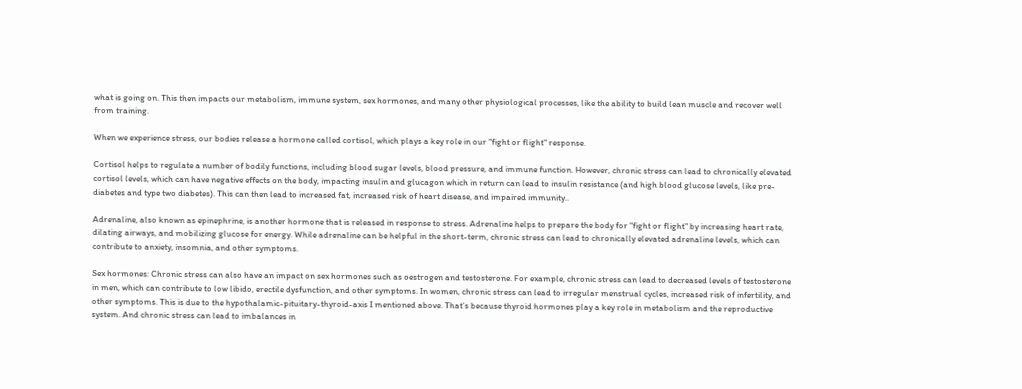what is going on. This then impacts our metabolism, immune system, sex hormones, and many other physiological processes, like the ability to build lean muscle and recover well from training.

When we experience stress, our bodies release a hormone called cortisol, which plays a key role in our "fight or flight" response.

Cortisol helps to regulate a number of bodily functions, including blood sugar levels, blood pressure, and immune function. However, chronic stress can lead to chronically elevated cortisol levels, which can have negative effects on the body, impacting insulin and glucagon which in return can lead to insulin resistance (and high blood glucose levels, like pre-diabetes and type two diabetes). This can then lead to increased fat, increased risk of heart disease, and impaired immunity..

Adrenaline, also known as epinephrine, is another hormone that is released in response to stress. Adrenaline helps to prepare the body for "fight or flight" by increasing heart rate, dilating airways, and mobilizing glucose for energy. While adrenaline can be helpful in the short-term, chronic stress can lead to chronically elevated adrenaline levels, which can contribute to anxiety, insomnia, and other symptoms.

Sex hormones: Chronic stress can also have an impact on sex hormones such as oestrogen and testosterone. For example, chronic stress can lead to decreased levels of testosterone in men, which can contribute to low libido, erectile dysfunction, and other symptoms. In women, chronic stress can lead to irregular menstrual cycles, increased risk of infertility, and other symptoms. This is due to the hypothalamic-pituitary-thyroid-axis I mentioned above. That’s because thyroid hormones play a key role in metabolism and the reproductive system. And chronic stress can lead to imbalances in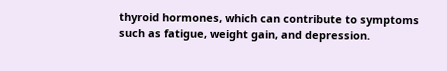thyroid hormones, which can contribute to symptoms such as fatigue, weight gain, and depression.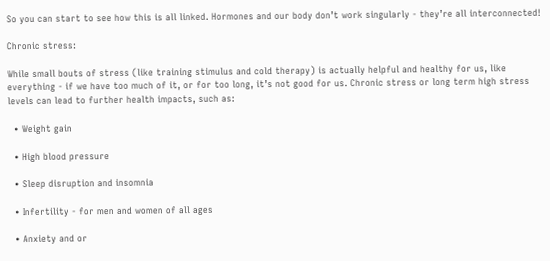So you can start to see how this is all linked. Hormones and our body don’t work singularly - they’re all interconnected!

Chronic stress:

While small bouts of stress (like training stimulus and cold therapy) is actually helpful and healthy for us, like everything - if we have too much of it, or for too long, it’s not good for us. Chronic stress or long term high stress levels can lead to further health impacts, such as:

  • Weight gain

  • High blood pressure

  • Sleep disruption and insomnia

  • Infertility - for men and women of all ages

  • Anxiety and or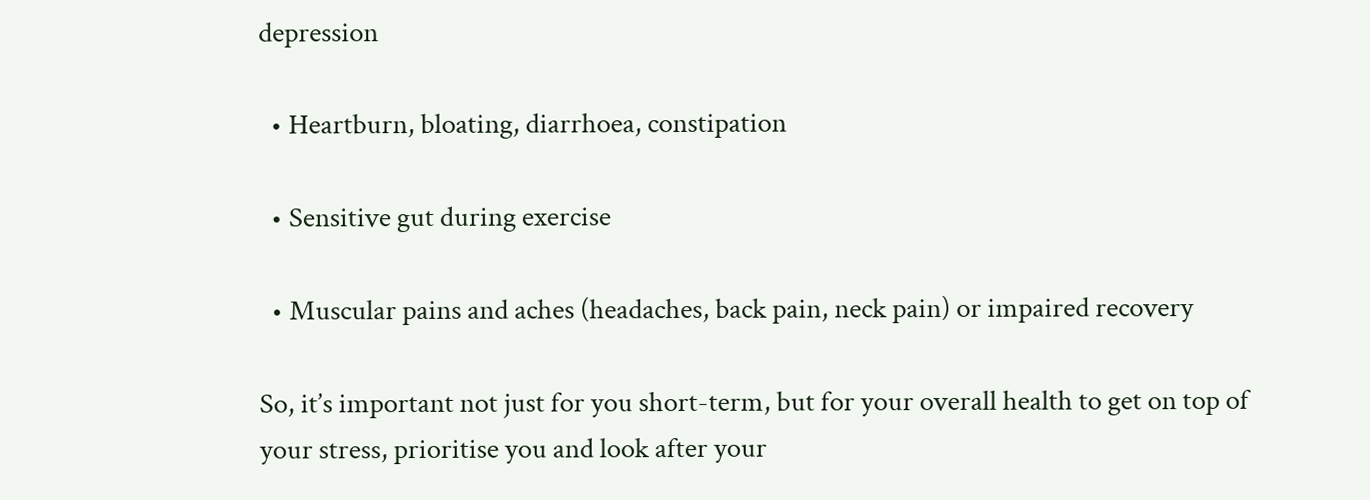depression

  • Heartburn, bloating, diarrhoea, constipation

  • Sensitive gut during exercise

  • Muscular pains and aches (headaches, back pain, neck pain) or impaired recovery

So, it’s important not just for you short-term, but for your overall health to get on top of your stress, prioritise you and look after your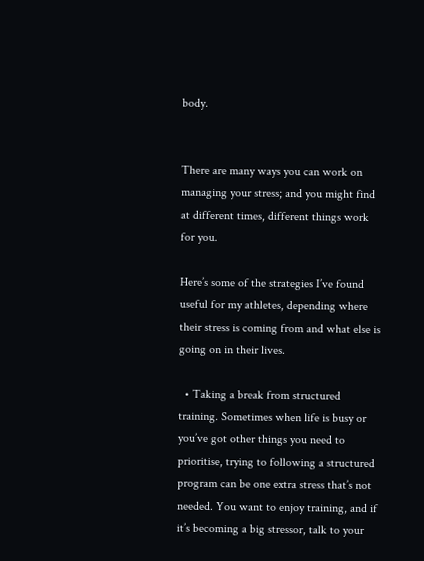body.


There are many ways you can work on managing your stress; and you might find at different times, different things work for you.

Here’s some of the strategies I’ve found useful for my athletes, depending where their stress is coming from and what else is going on in their lives.

  • Taking a break from structured training. Sometimes when life is busy or you’ve got other things you need to prioritise, trying to following a structured program can be one extra stress that’s not needed. You want to enjoy training, and if it’s becoming a big stressor, talk to your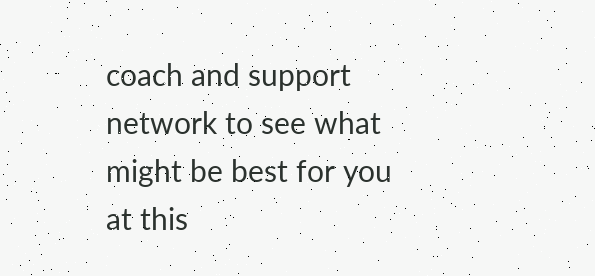coach and support network to see what might be best for you at this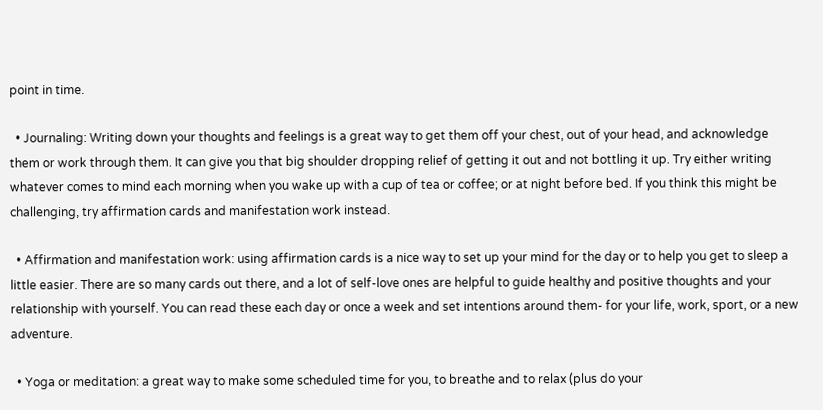point in time.

  • Journaling: Writing down your thoughts and feelings is a great way to get them off your chest, out of your head, and acknowledge them or work through them. It can give you that big shoulder dropping relief of getting it out and not bottling it up. Try either writing whatever comes to mind each morning when you wake up with a cup of tea or coffee; or at night before bed. If you think this might be challenging, try affirmation cards and manifestation work instead.

  • Affirmation and manifestation work: using affirmation cards is a nice way to set up your mind for the day or to help you get to sleep a little easier. There are so many cards out there, and a lot of self-love ones are helpful to guide healthy and positive thoughts and your relationship with yourself. You can read these each day or once a week and set intentions around them- for your life, work, sport, or a new adventure.

  • Yoga or meditation: a great way to make some scheduled time for you, to breathe and to relax (plus do your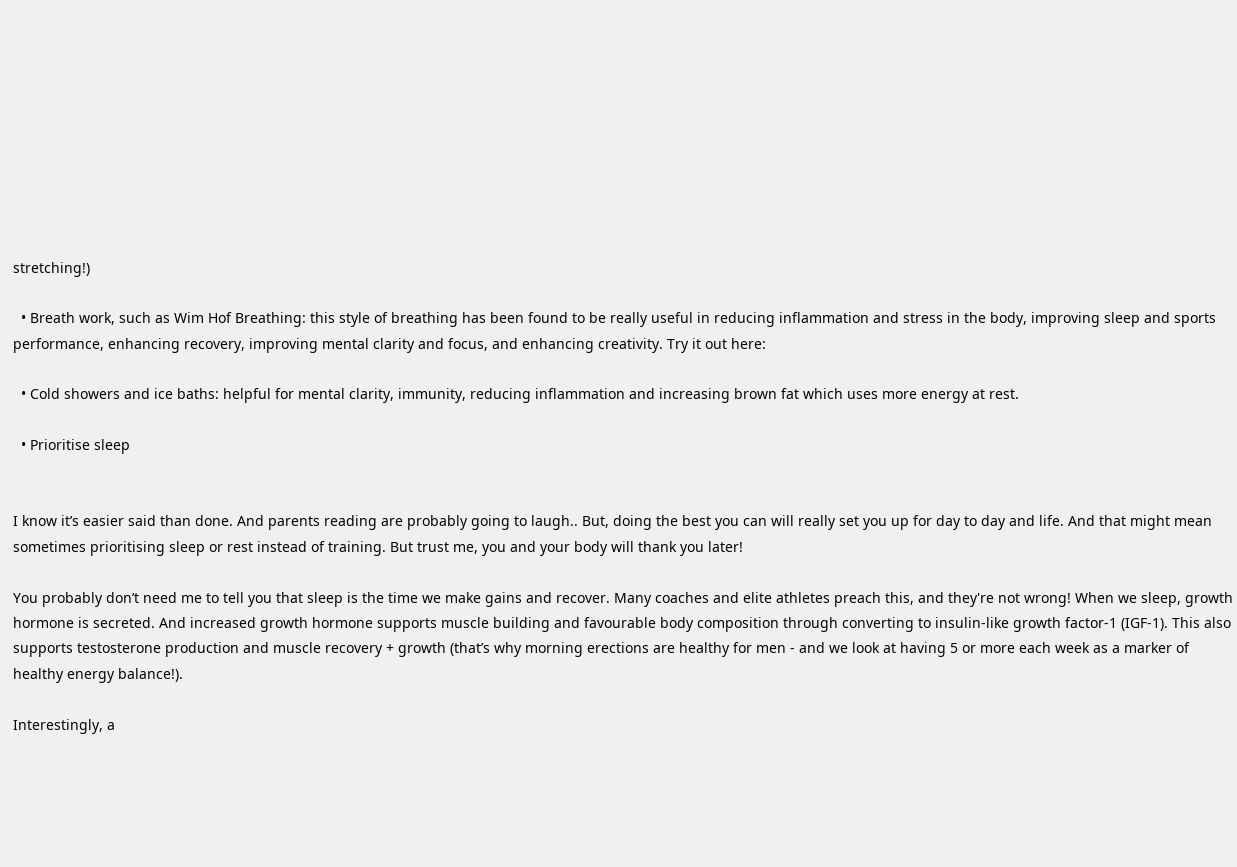stretching!)

  • Breath work, such as Wim Hof Breathing: this style of breathing has been found to be really useful in reducing inflammation and stress in the body, improving sleep and sports performance, enhancing recovery, improving mental clarity and focus, and enhancing creativity. Try it out here:

  • Cold showers and ice baths: helpful for mental clarity, immunity, reducing inflammation and increasing brown fat which uses more energy at rest.

  • Prioritise sleep


I know it’s easier said than done. And parents reading are probably going to laugh.. But, doing the best you can will really set you up for day to day and life. And that might mean sometimes prioritising sleep or rest instead of training. But trust me, you and your body will thank you later!

You probably don’t need me to tell you that sleep is the time we make gains and recover. Many coaches and elite athletes preach this, and they're not wrong! When we sleep, growth hormone is secreted. And increased growth hormone supports muscle building and favourable body composition through converting to insulin-like growth factor-1 (IGF-1). This also supports testosterone production and muscle recovery + growth (that’s why morning erections are healthy for men - and we look at having 5 or more each week as a marker of healthy energy balance!).

Interestingly, a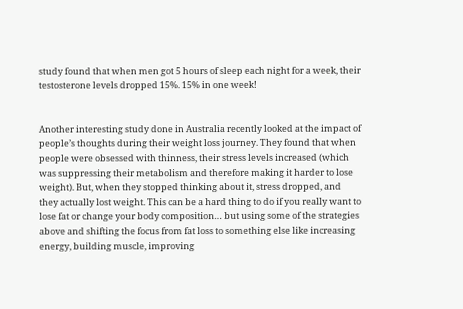study found that when men got 5 hours of sleep each night for a week, their testosterone levels dropped 15%. 15% in one week!


Another interesting study done in Australia recently looked at the impact of people’s thoughts during their weight loss journey. They found that when people were obsessed with thinness, their stress levels increased (which was suppressing their metabolism and therefore making it harder to lose weight). But, when they stopped thinking about it, stress dropped, and they actually lost weight. This can be a hard thing to do if you really want to lose fat or change your body composition… but using some of the strategies above and shifting the focus from fat loss to something else like increasing energy, building muscle, improving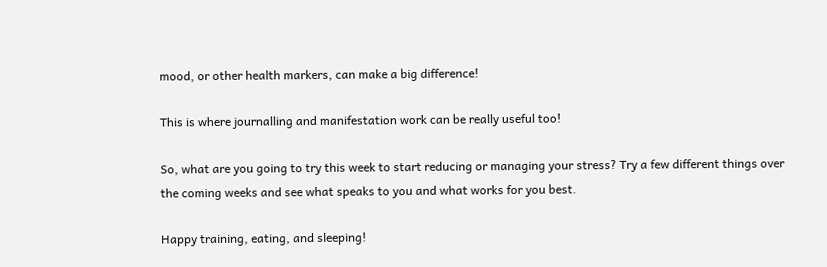mood, or other health markers, can make a big difference!

This is where journalling and manifestation work can be really useful too!

So, what are you going to try this week to start reducing or managing your stress? Try a few different things over the coming weeks and see what speaks to you and what works for you best.

Happy training, eating, and sleeping!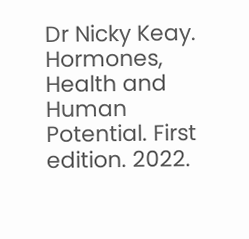Dr Nicky Keay. Hormones, Health and Human Potential. First edition. 2022.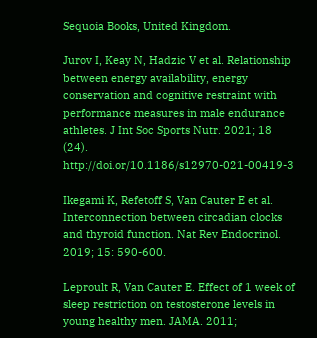Sequoia Books, United Kingdom.

Jurov I, Keay N, Hadzic V et al. Relationship between energy availability, energy conservation and cognitive restraint with performance measures in male endurance athletes. J Int Soc Sports Nutr. 2021; 18 (24). http://doi.or/10.1186/s12970-021-00419-3

Ikegami K, Refetoff S, Van Cauter E et al. Interconnection between circadian clocks and thyroid function. Nat Rev Endocrinol. 2019; 15: 590-600.

Leproult R, Van Cauter E. Effect of 1 week of sleep restriction on testosterone levels in young healthy men. JAMA. 2011;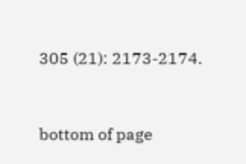305 (21): 2173-2174.


bottom of page